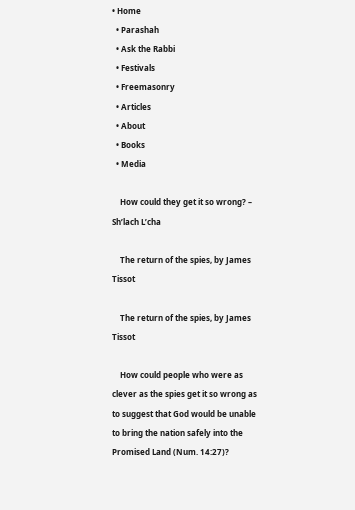• Home
  • Parashah
  • Ask the Rabbi
  • Festivals
  • Freemasonry
  • Articles
  • About
  • Books
  • Media

    How could they get it so wrong? – Sh’lach L’cha

    The return of the spies, by James Tissot

    The return of the spies, by James Tissot

    How could people who were as clever as the spies get it so wrong as to suggest that God would be unable to bring the nation safely into the Promised Land (Num. 14:27)?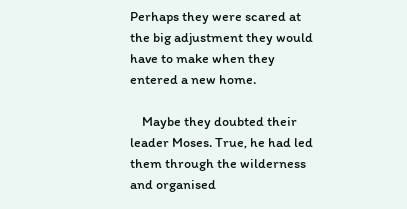Perhaps they were scared at the big adjustment they would have to make when they entered a new home.

    Maybe they doubted their leader Moses. True, he had led them through the wilderness and organised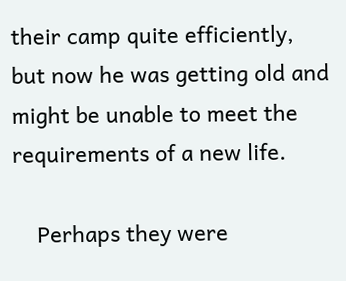their camp quite efficiently, but now he was getting old and might be unable to meet the requirements of a new life.

    Perhaps they were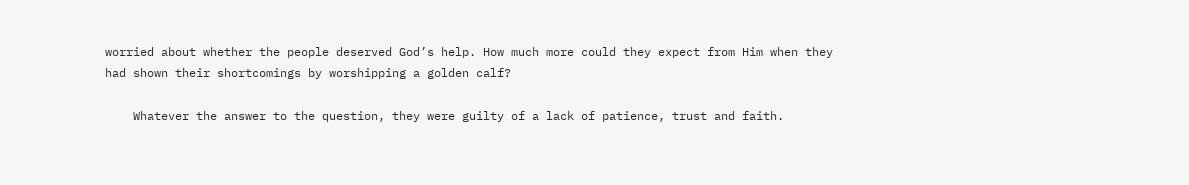worried about whether the people deserved God’s help. How much more could they expect from Him when they had shown their shortcomings by worshipping a golden calf?

    Whatever the answer to the question, they were guilty of a lack of patience, trust and faith.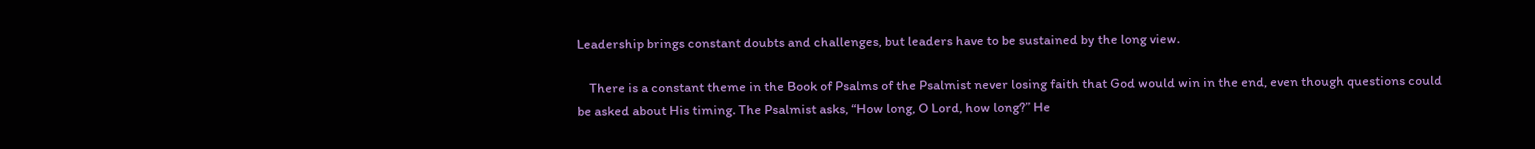Leadership brings constant doubts and challenges, but leaders have to be sustained by the long view.

    There is a constant theme in the Book of Psalms of the Psalmist never losing faith that God would win in the end, even though questions could be asked about His timing. The Psalmist asks, “How long, O Lord, how long?” He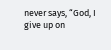never says, “God, I give up on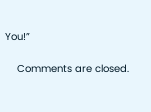You!”

    Comments are closed.